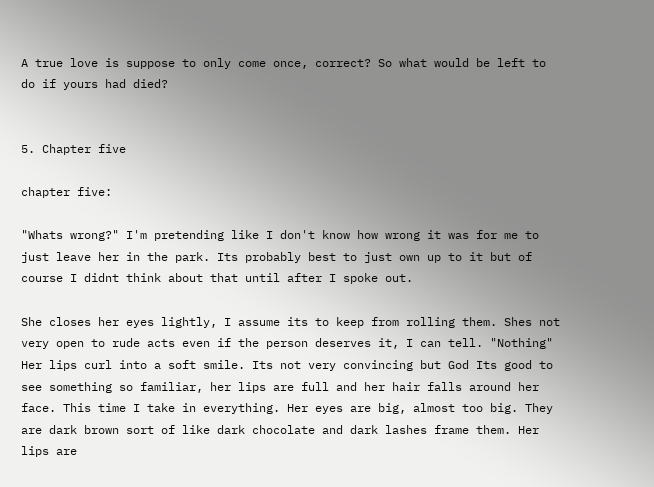A true love is suppose to only come once, correct? So what would be left to do if yours had died?


5. Chapter five

chapter five:

"Whats wrong?" I'm pretending like I don't know how wrong it was for me to just leave her in the park. Its probably best to just own up to it but of course I didnt think about that until after I spoke out.

She closes her eyes lightly, I assume its to keep from rolling them. Shes not very open to rude acts even if the person deserves it, I can tell. "Nothing" Her lips curl into a soft smile. Its not very convincing but God Its good to see something so familiar, her lips are full and her hair falls around her face. This time I take in everything. Her eyes are big, almost too big. They are dark brown sort of like dark chocolate and dark lashes frame them. Her lips are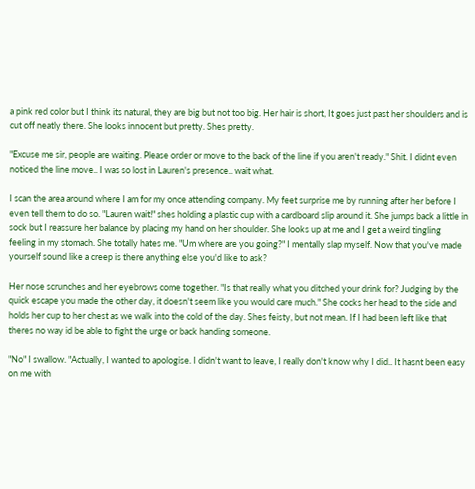a pink red color but I think its natural, they are big but not too big. Her hair is short, It goes just past her shoulders and is cut off neatly there. She looks innocent but pretty. Shes pretty.

"Excuse me sir, people are waiting. Please order or move to the back of the line if you aren't ready." Shit. I didnt even noticed the line move.. I was so lost in Lauren's presence.. wait what.

I scan the area around where I am for my once attending company. My feet surprise me by running after her before I even tell them to do so. "Lauren wait!" shes holding a plastic cup with a cardboard slip around it. She jumps back a little in sock but I reassure her balance by placing my hand on her shoulder. She looks up at me and I get a weird tingling feeling in my stomach. She totally hates me. "Um where are you going?" I mentally slap myself. Now that you've made yourself sound like a creep is there anything else you'd like to ask?

Her nose scrunches and her eyebrows come together. "Is that really what you ditched your drink for? Judging by the quick escape you made the other day, it doesn't seem like you would care much." She cocks her head to the side and holds her cup to her chest as we walk into the cold of the day. Shes feisty, but not mean. If I had been left like that theres no way id be able to fight the urge or back handing someone.

"No" I swallow. "Actually, I wanted to apologise. I didn't want to leave, I really don't know why I did.. It hasnt been easy on me with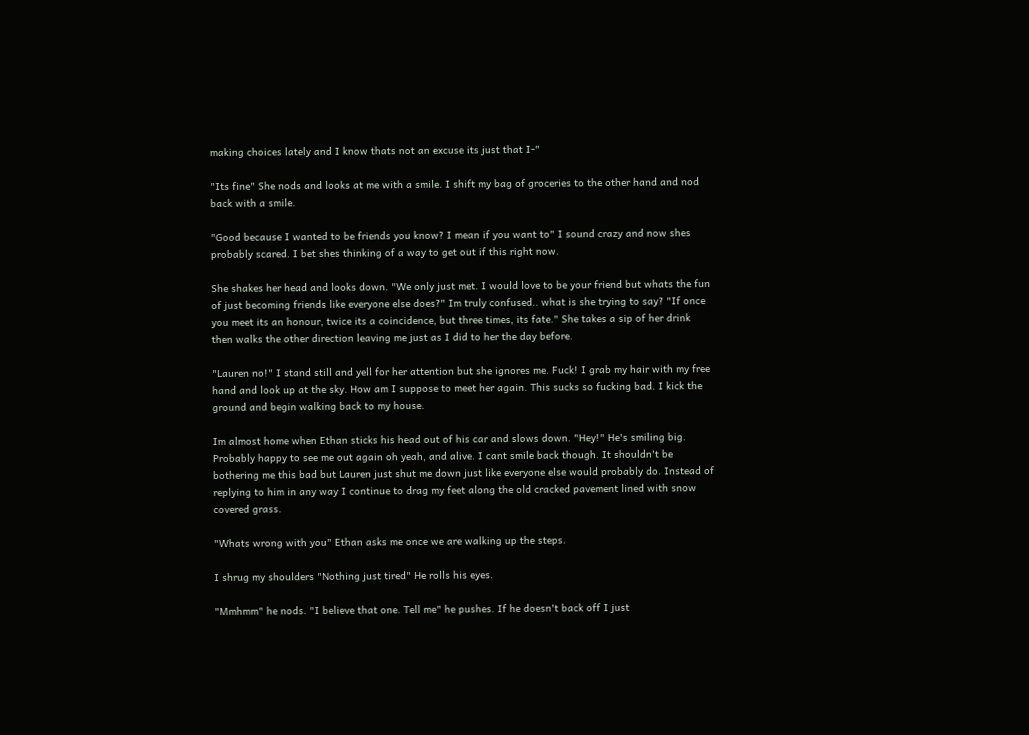making choices lately and I know thats not an excuse its just that I-"

"Its fine" She nods and looks at me with a smile. I shift my bag of groceries to the other hand and nod back with a smile.

"Good because I wanted to be friends you know? I mean if you want to" I sound crazy and now shes probably scared. I bet shes thinking of a way to get out if this right now.

She shakes her head and looks down. "We only just met. I would love to be your friend but whats the fun of just becoming friends like everyone else does?" Im truly confused.. what is she trying to say? "If once you meet its an honour, twice its a coincidence, but three times, its fate." She takes a sip of her drink then walks the other direction leaving me just as I did to her the day before.

"Lauren no!" I stand still and yell for her attention but she ignores me. Fuck! I grab my hair with my free hand and look up at the sky. How am I suppose to meet her again. This sucks so fucking bad. I kick the ground and begin walking back to my house.

Im almost home when Ethan sticks his head out of his car and slows down. "Hey!" He's smiling big. Probably happy to see me out again oh yeah, and alive. I cant smile back though. It shouldn't be bothering me this bad but Lauren just shut me down just like everyone else would probably do. Instead of replying to him in any way I continue to drag my feet along the old cracked pavement lined with snow covered grass.

"Whats wrong with you" Ethan asks me once we are walking up the steps.

I shrug my shoulders "Nothing just tired" He rolls his eyes.

"Mmhmm" he nods. "I believe that one. Tell me" he pushes. If he doesn't back off I just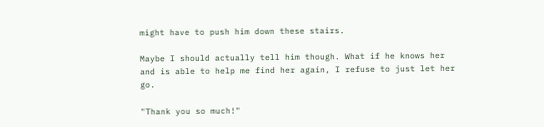might have to push him down these stairs.

Maybe I should actually tell him though. What if he knows her and is able to help me find her again, I refuse to just let her go.

"Thank you so much!"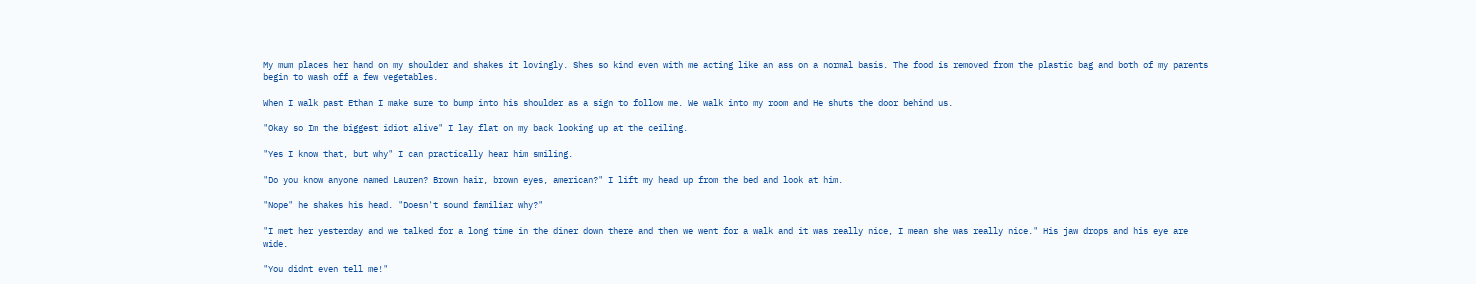My mum places her hand on my shoulder and shakes it lovingly. Shes so kind even with me acting like an ass on a normal basis. The food is removed from the plastic bag and both of my parents begin to wash off a few vegetables.

When I walk past Ethan I make sure to bump into his shoulder as a sign to follow me. We walk into my room and He shuts the door behind us.

"Okay so Im the biggest idiot alive" I lay flat on my back looking up at the ceiling.

"Yes I know that, but why" I can practically hear him smiling.

"Do you know anyone named Lauren? Brown hair, brown eyes, american?" I lift my head up from the bed and look at him.

"Nope" he shakes his head. "Doesn't sound familiar why?"

"I met her yesterday and we talked for a long time in the diner down there and then we went for a walk and it was really nice, I mean she was really nice." His jaw drops and his eye are wide.

"You didnt even tell me!"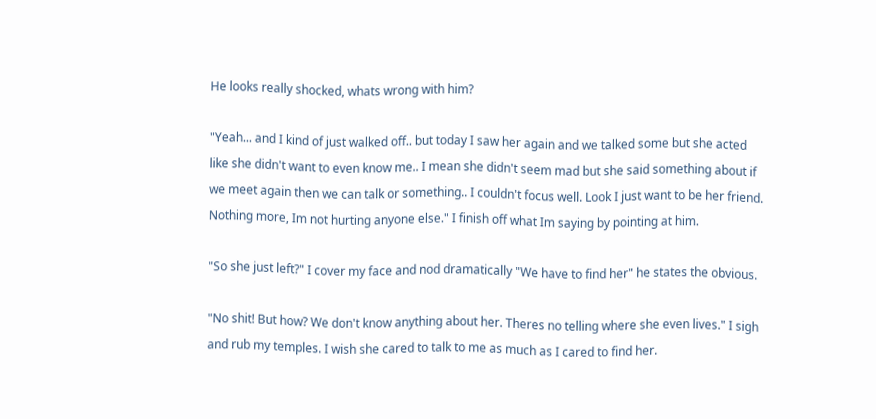He looks really shocked, whats wrong with him?

"Yeah... and I kind of just walked off.. but today I saw her again and we talked some but she acted like she didn't want to even know me.. I mean she didn't seem mad but she said something about if we meet again then we can talk or something.. I couldn't focus well. Look I just want to be her friend. Nothing more, Im not hurting anyone else." I finish off what Im saying by pointing at him.

"So she just left?" I cover my face and nod dramatically "We have to find her" he states the obvious.

"No shit! But how? We don't know anything about her. Theres no telling where she even lives." I sigh and rub my temples. I wish she cared to talk to me as much as I cared to find her.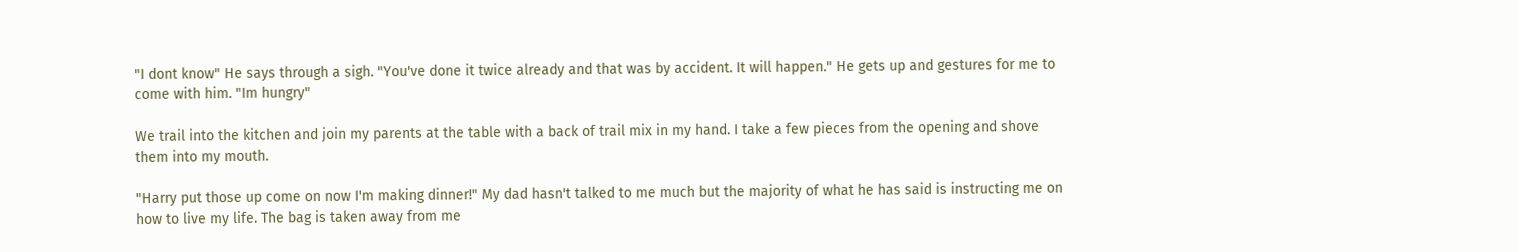"I dont know" He says through a sigh. "You've done it twice already and that was by accident. It will happen." He gets up and gestures for me to come with him. "Im hungry"

We trail into the kitchen and join my parents at the table with a back of trail mix in my hand. I take a few pieces from the opening and shove them into my mouth.

"Harry put those up come on now I'm making dinner!" My dad hasn't talked to me much but the majority of what he has said is instructing me on how to live my life. The bag is taken away from me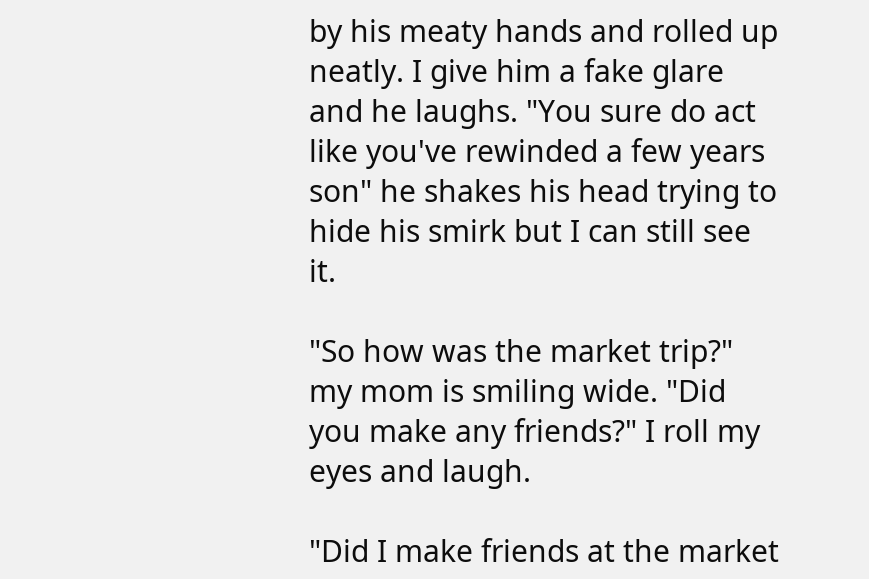by his meaty hands and rolled up neatly. I give him a fake glare and he laughs. "You sure do act like you've rewinded a few years son" he shakes his head trying to hide his smirk but I can still see it.

"So how was the market trip?" my mom is smiling wide. "Did you make any friends?" I roll my eyes and laugh.

"Did I make friends at the market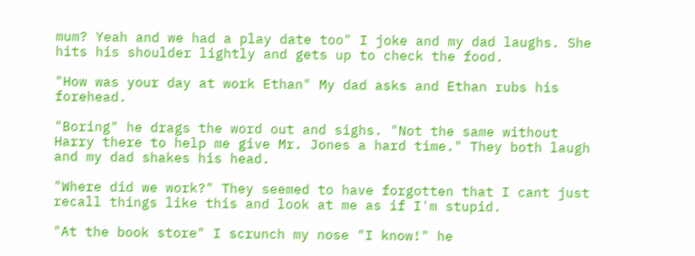mum? Yeah and we had a play date too" I joke and my dad laughs. She hits his shoulder lightly and gets up to check the food.

"How was your day at work Ethan" My dad asks and Ethan rubs his forehead.

"Boring" he drags the word out and sighs. "Not the same without Harry there to help me give Mr. Jones a hard time." They both laugh and my dad shakes his head.

"Where did we work?" They seemed to have forgotten that I cant just recall things like this and look at me as if I'm stupid.

"At the book store" I scrunch my nose "I know!" he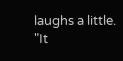laughs a little. "It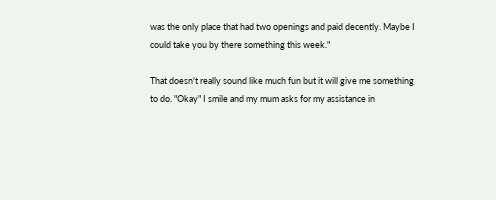was the only place that had two openings and paid decently. Maybe I could take you by there something this week."

That doesn't really sound like much fun but it will give me something to do. "Okay" I smile and my mum asks for my assistance in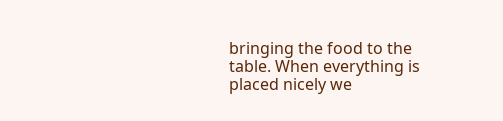bringing the food to the table. When everything is placed nicely we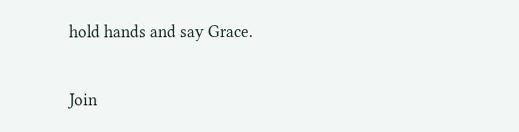hold hands and say Grace.

Join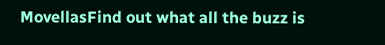MovellasFind out what all the buzz is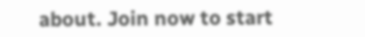about. Join now to start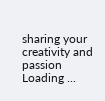sharing your creativity and passion
Loading ...